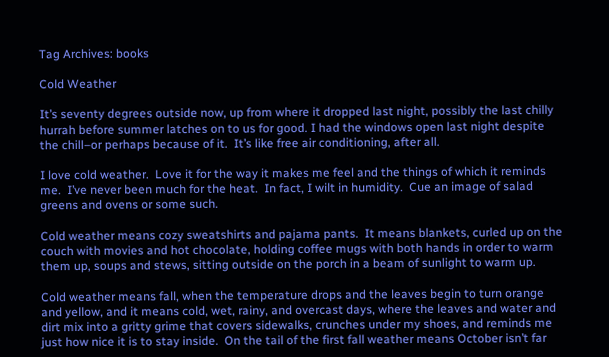Tag Archives: books

Cold Weather

It’s seventy degrees outside now, up from where it dropped last night, possibly the last chilly hurrah before summer latches on to us for good. I had the windows open last night despite the chill–or perhaps because of it.  It’s like free air conditioning, after all.

I love cold weather.  Love it for the way it makes me feel and the things of which it reminds me.  I’ve never been much for the heat.  In fact, I wilt in humidity.  Cue an image of salad greens and ovens or some such.

Cold weather means cozy sweatshirts and pajama pants.  It means blankets, curled up on the couch with movies and hot chocolate, holding coffee mugs with both hands in order to warm them up, soups and stews, sitting outside on the porch in a beam of sunlight to warm up.

Cold weather means fall, when the temperature drops and the leaves begin to turn orange and yellow, and it means cold, wet, rainy, and overcast days, where the leaves and water and dirt mix into a gritty grime that covers sidewalks, crunches under my shoes, and reminds me just how nice it is to stay inside.  On the tail of the first fall weather means October isn’t far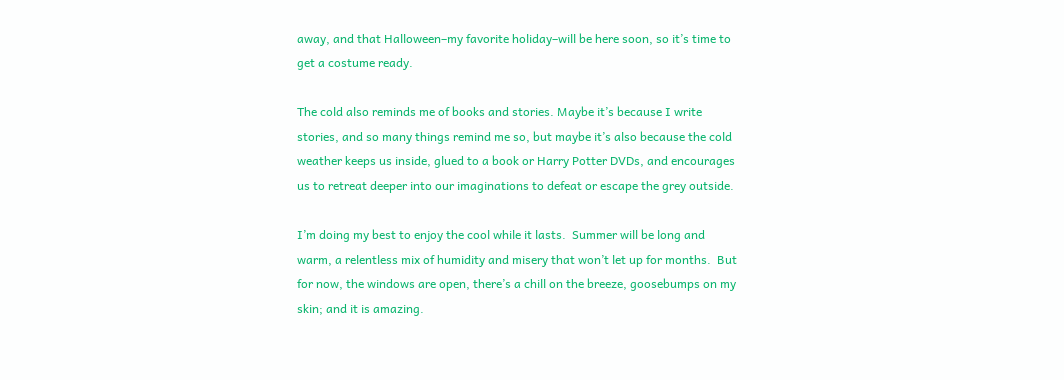away, and that Halloween–my favorite holiday–will be here soon, so it’s time to get a costume ready.

The cold also reminds me of books and stories. Maybe it’s because I write stories, and so many things remind me so, but maybe it’s also because the cold weather keeps us inside, glued to a book or Harry Potter DVDs, and encourages us to retreat deeper into our imaginations to defeat or escape the grey outside.

I’m doing my best to enjoy the cool while it lasts.  Summer will be long and warm, a relentless mix of humidity and misery that won’t let up for months.  But for now, the windows are open, there’s a chill on the breeze, goosebumps on my skin; and it is amazing.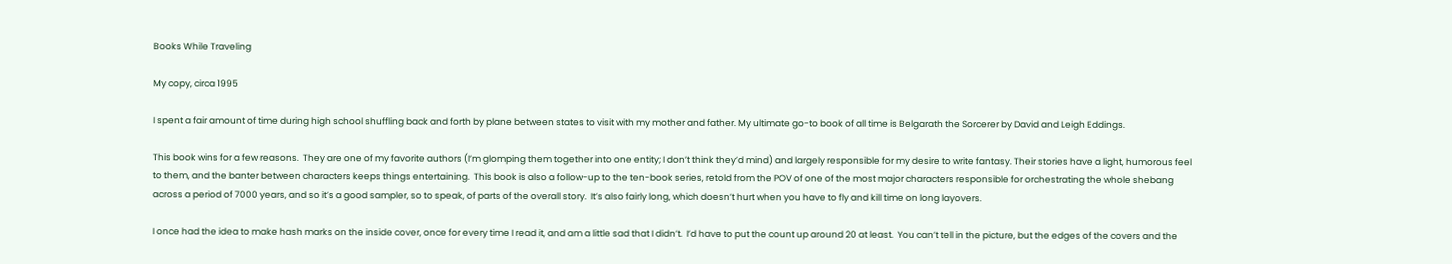Books While Traveling

My copy, circa 1995

I spent a fair amount of time during high school shuffling back and forth by plane between states to visit with my mother and father. My ultimate go-to book of all time is Belgarath the Sorcerer by David and Leigh Eddings.

This book wins for a few reasons.  They are one of my favorite authors (I’m glomping them together into one entity; I don’t think they’d mind) and largely responsible for my desire to write fantasy. Their stories have a light, humorous feel to them, and the banter between characters keeps things entertaining.  This book is also a follow-up to the ten-book series, retold from the POV of one of the most major characters responsible for orchestrating the whole shebang across a period of 7000 years, and so it’s a good sampler, so to speak, of parts of the overall story.  It’s also fairly long, which doesn’t hurt when you have to fly and kill time on long layovers.

I once had the idea to make hash marks on the inside cover, once for every time I read it, and am a little sad that I didn’t.  I’d have to put the count up around 20 at least.  You can’t tell in the picture, but the edges of the covers and the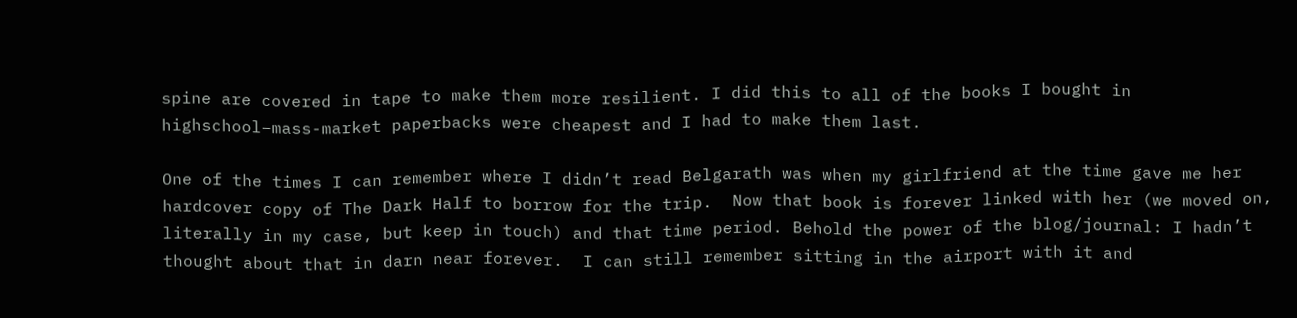spine are covered in tape to make them more resilient. I did this to all of the books I bought in highschool–mass-market paperbacks were cheapest and I had to make them last.

One of the times I can remember where I didn’t read Belgarath was when my girlfriend at the time gave me her hardcover copy of The Dark Half to borrow for the trip.  Now that book is forever linked with her (we moved on, literally in my case, but keep in touch) and that time period. Behold the power of the blog/journal: I hadn’t thought about that in darn near forever.  I can still remember sitting in the airport with it and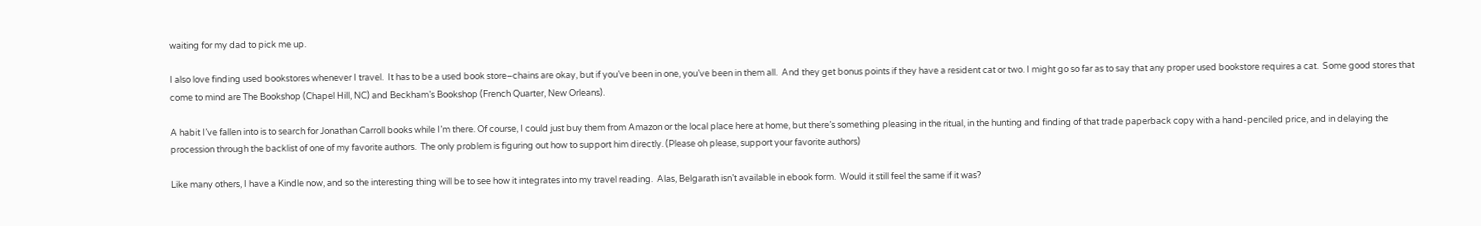waiting for my dad to pick me up.

I also love finding used bookstores whenever I travel.  It has to be a used book store–chains are okay, but if you’ve been in one, you’ve been in them all.  And they get bonus points if they have a resident cat or two. I might go so far as to say that any proper used bookstore requires a cat.  Some good stores that come to mind are The Bookshop (Chapel Hill, NC) and Beckham’s Bookshop (French Quarter, New Orleans).

A habit I’ve fallen into is to search for Jonathan Carroll books while I’m there. Of course, I could just buy them from Amazon or the local place here at home, but there’s something pleasing in the ritual, in the hunting and finding of that trade paperback copy with a hand-penciled price, and in delaying the procession through the backlist of one of my favorite authors.  The only problem is figuring out how to support him directly. (Please oh please, support your favorite authors)

Like many others, I have a Kindle now, and so the interesting thing will be to see how it integrates into my travel reading.  Alas, Belgarath isn’t available in ebook form.  Would it still feel the same if it was?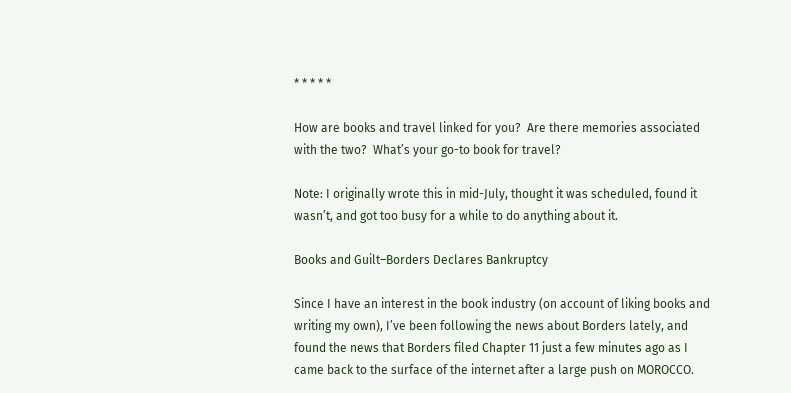* * * * *

How are books and travel linked for you?  Are there memories associated with the two?  What’s your go-to book for travel?

Note: I originally wrote this in mid-July, thought it was scheduled, found it wasn’t, and got too busy for a while to do anything about it.

Books and Guilt–Borders Declares Bankruptcy

Since I have an interest in the book industry (on account of liking books and writing my own), I’ve been following the news about Borders lately, and found the news that Borders filed Chapter 11 just a few minutes ago as I came back to the surface of the internet after a large push on MOROCCO.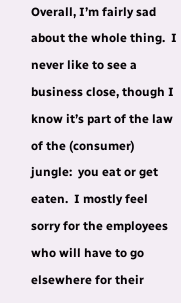Overall, I’m fairly sad about the whole thing.  I never like to see a business close, though I know it’s part of the law of the (consumer) jungle:  you eat or get eaten.  I mostly feel sorry for the employees who will have to go elsewhere for their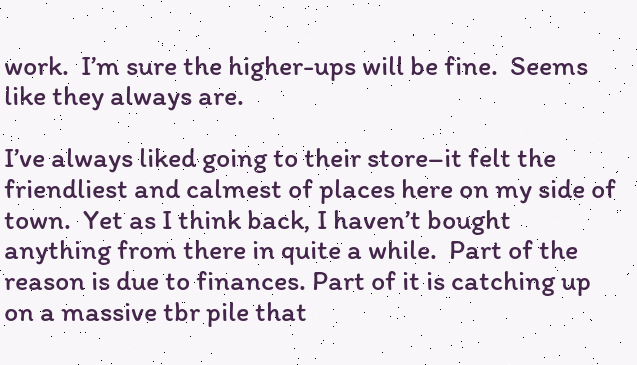work.  I’m sure the higher-ups will be fine.  Seems like they always are.

I’ve always liked going to their store–it felt the friendliest and calmest of places here on my side of town.  Yet as I think back, I haven’t bought anything from there in quite a while.  Part of the reason is due to finances. Part of it is catching up on a massive tbr pile that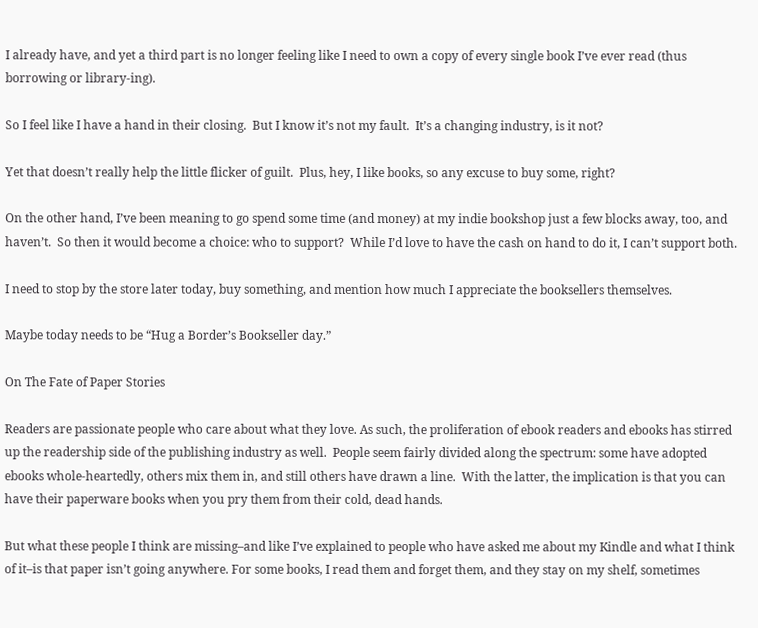I already have, and yet a third part is no longer feeling like I need to own a copy of every single book I’ve ever read (thus borrowing or library-ing).

So I feel like I have a hand in their closing.  But I know it’s not my fault.  It’s a changing industry, is it not?

Yet that doesn’t really help the little flicker of guilt.  Plus, hey, I like books, so any excuse to buy some, right?

On the other hand, I’ve been meaning to go spend some time (and money) at my indie bookshop just a few blocks away, too, and haven’t.  So then it would become a choice: who to support?  While I’d love to have the cash on hand to do it, I can’t support both.

I need to stop by the store later today, buy something, and mention how much I appreciate the booksellers themselves.

Maybe today needs to be “Hug a Border’s Bookseller day.”

On The Fate of Paper Stories

Readers are passionate people who care about what they love. As such, the proliferation of ebook readers and ebooks has stirred up the readership side of the publishing industry as well.  People seem fairly divided along the spectrum: some have adopted ebooks whole-heartedly, others mix them in, and still others have drawn a line.  With the latter, the implication is that you can have their paperware books when you pry them from their cold, dead hands.

But what these people I think are missing–and like I’ve explained to people who have asked me about my Kindle and what I think of it–is that paper isn’t going anywhere. For some books, I read them and forget them, and they stay on my shelf, sometimes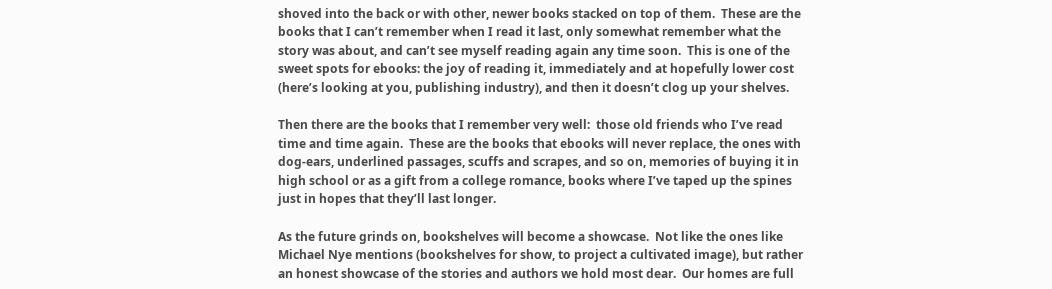shoved into the back or with other, newer books stacked on top of them.  These are the books that I can’t remember when I read it last, only somewhat remember what the story was about, and can’t see myself reading again any time soon.  This is one of the sweet spots for ebooks: the joy of reading it, immediately and at hopefully lower cost (here’s looking at you, publishing industry), and then it doesn’t clog up your shelves.

Then there are the books that I remember very well:  those old friends who I’ve read time and time again.  These are the books that ebooks will never replace, the ones with dog-ears, underlined passages, scuffs and scrapes, and so on, memories of buying it in high school or as a gift from a college romance, books where I’ve taped up the spines just in hopes that they’ll last longer.

As the future grinds on, bookshelves will become a showcase.  Not like the ones like Michael Nye mentions (bookshelves for show, to project a cultivated image), but rather an honest showcase of the stories and authors we hold most dear.  Our homes are full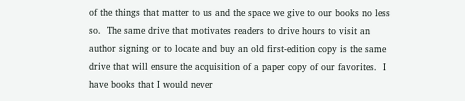of the things that matter to us and the space we give to our books no less so.  The same drive that motivates readers to drive hours to visit an author signing or to locate and buy an old first-edition copy is the same drive that will ensure the acquisition of a paper copy of our favorites.  I have books that I would never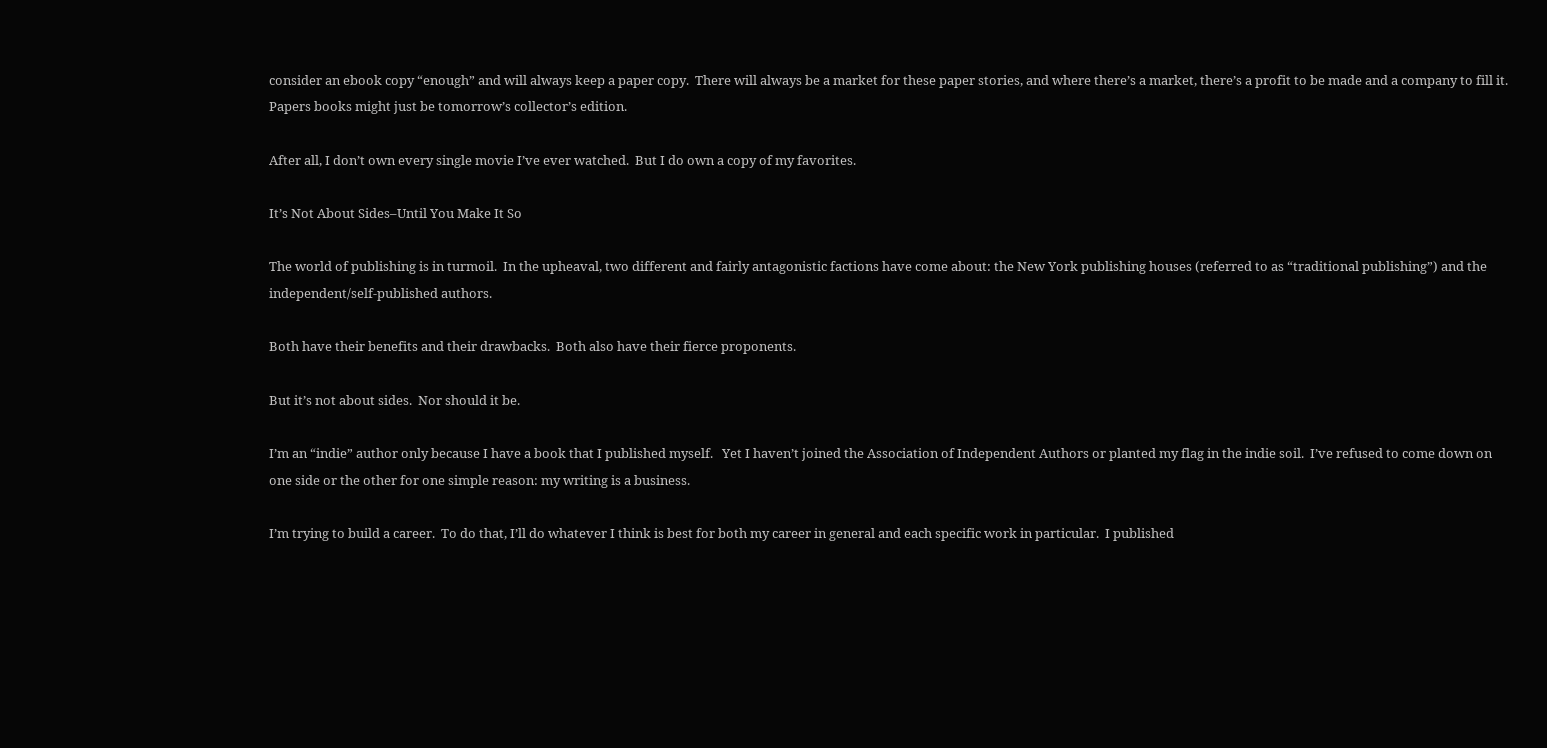consider an ebook copy “enough” and will always keep a paper copy.  There will always be a market for these paper stories, and where there’s a market, there’s a profit to be made and a company to fill it.  Papers books might just be tomorrow’s collector’s edition.

After all, I don’t own every single movie I’ve ever watched.  But I do own a copy of my favorites.

It’s Not About Sides–Until You Make It So

The world of publishing is in turmoil.  In the upheaval, two different and fairly antagonistic factions have come about: the New York publishing houses (referred to as “traditional publishing”) and the independent/self-published authors.

Both have their benefits and their drawbacks.  Both also have their fierce proponents.

But it’s not about sides.  Nor should it be.

I’m an “indie” author only because I have a book that I published myself.   Yet I haven’t joined the Association of Independent Authors or planted my flag in the indie soil.  I’ve refused to come down on one side or the other for one simple reason: my writing is a business.

I’m trying to build a career.  To do that, I’ll do whatever I think is best for both my career in general and each specific work in particular.  I published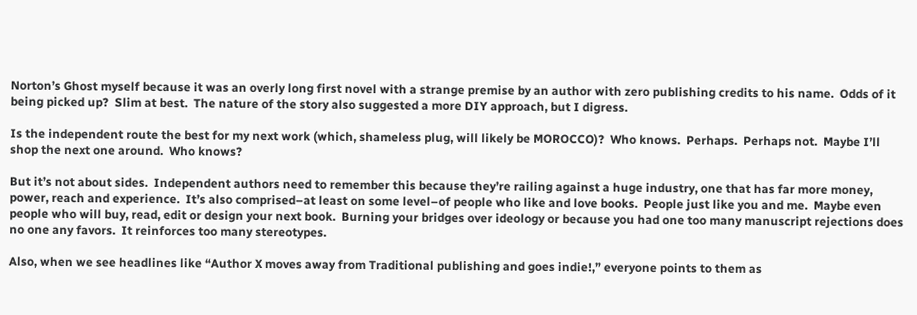Norton’s Ghost myself because it was an overly long first novel with a strange premise by an author with zero publishing credits to his name.  Odds of it being picked up?  Slim at best.  The nature of the story also suggested a more DIY approach, but I digress.

Is the independent route the best for my next work (which, shameless plug, will likely be MOROCCO)?  Who knows.  Perhaps.  Perhaps not.  Maybe I’ll shop the next one around.  Who knows?

But it’s not about sides.  Independent authors need to remember this because they’re railing against a huge industry, one that has far more money, power, reach and experience.  It’s also comprised–at least on some level–of people who like and love books.  People just like you and me.  Maybe even people who will buy, read, edit or design your next book.  Burning your bridges over ideology or because you had one too many manuscript rejections does no one any favors.  It reinforces too many stereotypes.

Also, when we see headlines like “Author X moves away from Traditional publishing and goes indie!,” everyone points to them as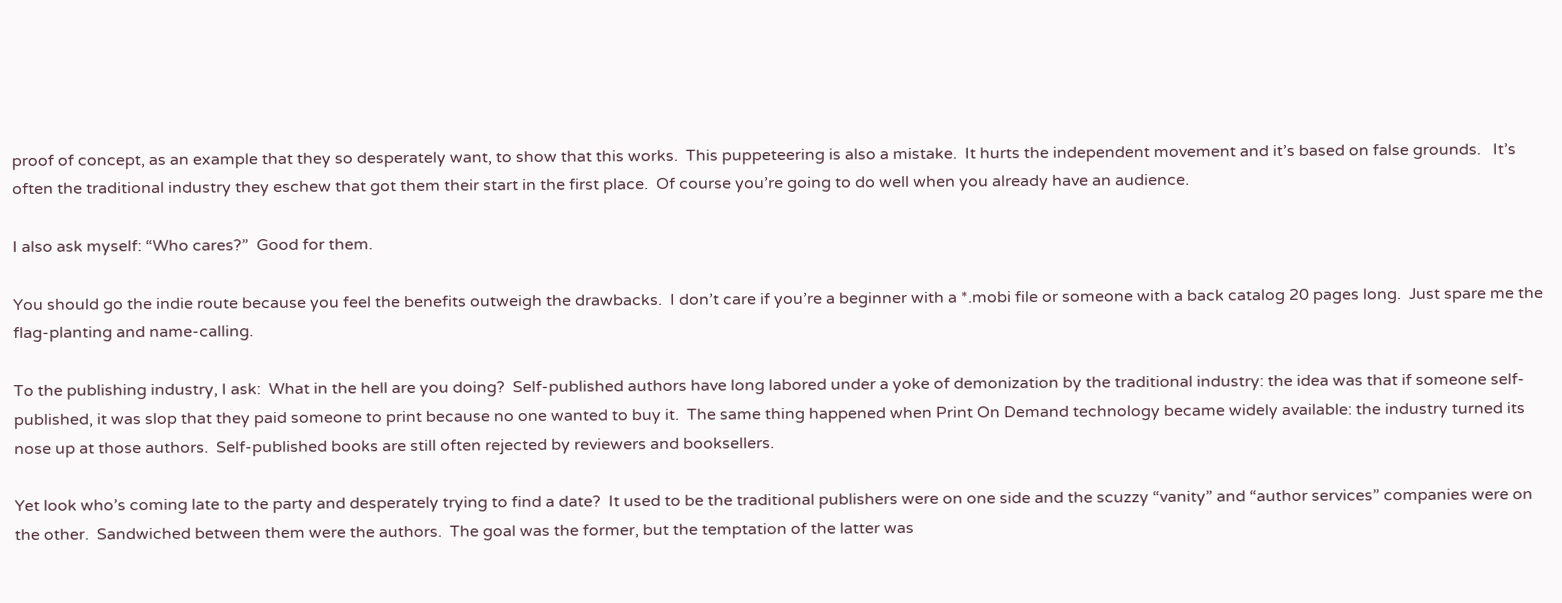proof of concept, as an example that they so desperately want, to show that this works.  This puppeteering is also a mistake.  It hurts the independent movement and it’s based on false grounds.   It’s often the traditional industry they eschew that got them their start in the first place.  Of course you’re going to do well when you already have an audience.

I also ask myself: “Who cares?”  Good for them.

You should go the indie route because you feel the benefits outweigh the drawbacks.  I don’t care if you’re a beginner with a *.mobi file or someone with a back catalog 20 pages long.  Just spare me the flag-planting and name-calling.

To the publishing industry, I ask:  What in the hell are you doing?  Self-published authors have long labored under a yoke of demonization by the traditional industry: the idea was that if someone self-published, it was slop that they paid someone to print because no one wanted to buy it.  The same thing happened when Print On Demand technology became widely available: the industry turned its nose up at those authors.  Self-published books are still often rejected by reviewers and booksellers.

Yet look who’s coming late to the party and desperately trying to find a date?  It used to be the traditional publishers were on one side and the scuzzy “vanity” and “author services” companies were on the other.  Sandwiched between them were the authors.  The goal was the former, but the temptation of the latter was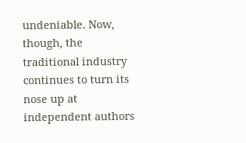undeniable. Now, though, the traditional industry continues to turn its nose up at independent authors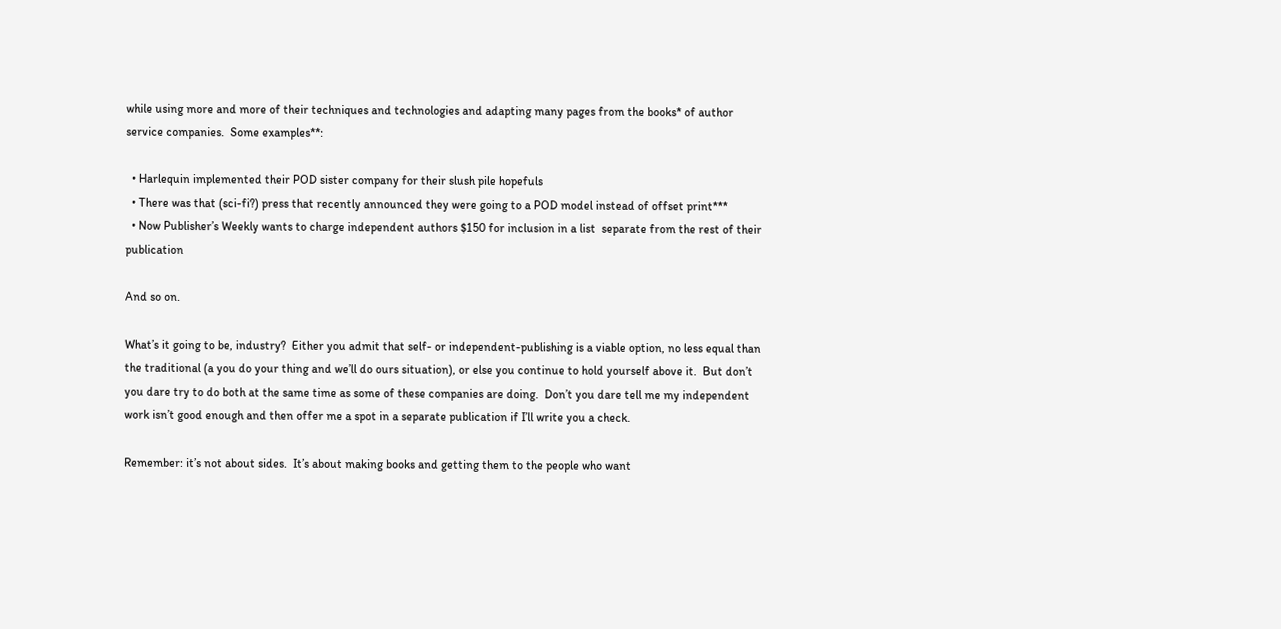while using more and more of their techniques and technologies and adapting many pages from the books* of author service companies.  Some examples**:

  • Harlequin implemented their POD sister company for their slush pile hopefuls
  • There was that (sci-fi?) press that recently announced they were going to a POD model instead of offset print***
  • Now Publisher’s Weekly wants to charge independent authors $150 for inclusion in a list  separate from the rest of their publication

And so on.

What’s it going to be, industry?  Either you admit that self- or independent-publishing is a viable option, no less equal than the traditional (a you do your thing and we’ll do ours situation), or else you continue to hold yourself above it.  But don’t you dare try to do both at the same time as some of these companies are doing.  Don’t you dare tell me my independent work isn’t good enough and then offer me a spot in a separate publication if I’ll write you a check.

Remember: it’s not about sides.  It’s about making books and getting them to the people who want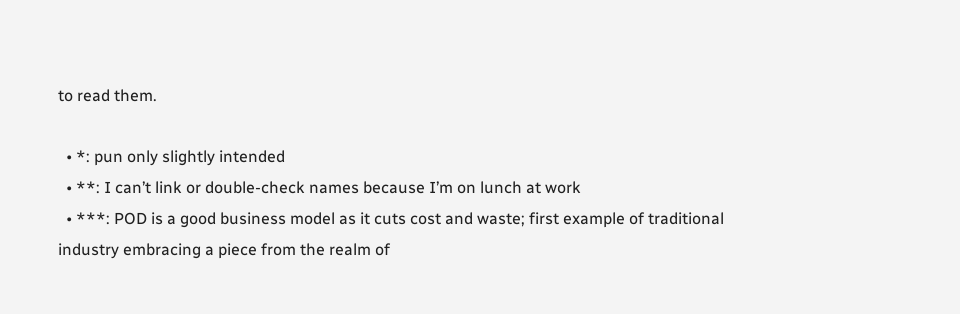to read them.

  • *: pun only slightly intended
  • **: I can’t link or double-check names because I’m on lunch at work
  • ***: POD is a good business model as it cuts cost and waste; first example of traditional industry embracing a piece from the realm of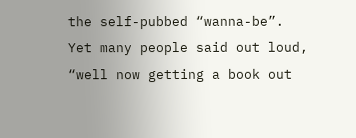the self-pubbed “wanna-be”.  Yet many people said out loud, “well now getting a book out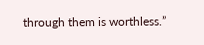through them is worthless.”